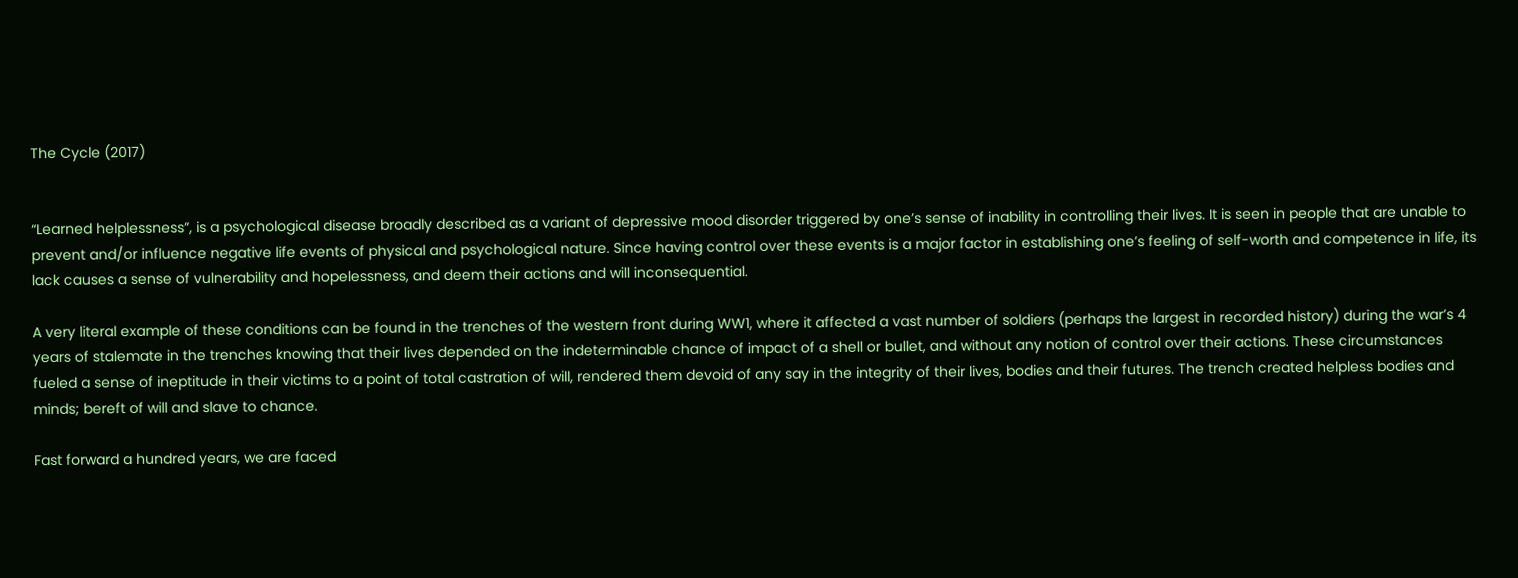The Cycle (2017)


“Learned helplessness”, is a psychological disease broadly described as a variant of depressive mood disorder triggered by one’s sense of inability in controlling their lives. It is seen in people that are unable to prevent and/or influence negative life events of physical and psychological nature. Since having control over these events is a major factor in establishing one’s feeling of self-worth and competence in life, its lack causes a sense of vulnerability and hopelessness, and deem their actions and will inconsequential.

A very literal example of these conditions can be found in the trenches of the western front during WW1, where it affected a vast number of soldiers (perhaps the largest in recorded history) during the war’s 4 years of stalemate in the trenches knowing that their lives depended on the indeterminable chance of impact of a shell or bullet, and without any notion of control over their actions. These circumstances fueled a sense of ineptitude in their victims to a point of total castration of will, rendered them devoid of any say in the integrity of their lives, bodies and their futures. The trench created helpless bodies and minds; bereft of will and slave to chance.

Fast forward a hundred years, we are faced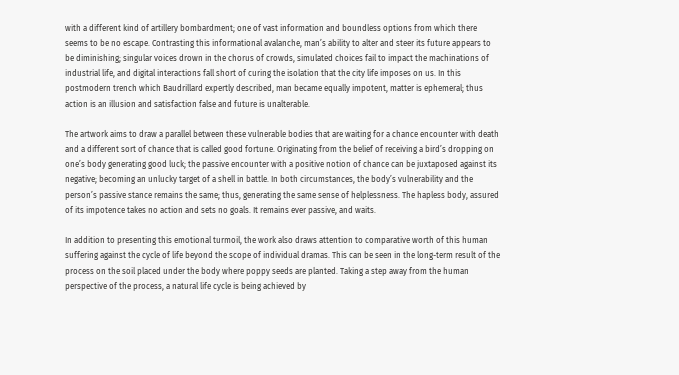with a different kind of artillery bombardment; one of vast information and boundless options from which there seems to be no escape. Contrasting this informational avalanche, man’s ability to alter and steer its future appears to be diminishing; singular voices drown in the chorus of crowds, simulated choices fail to impact the machinations of industrial life, and digital interactions fall short of curing the isolation that the city life imposes on us. In this postmodern trench which Baudrillard expertly described, man became equally impotent, matter is ephemeral; thus action is an illusion and satisfaction false and future is unalterable.

The artwork aims to draw a parallel between these vulnerable bodies that are waiting for a chance encounter with death and a different sort of chance that is called good fortune. Originating from the belief of receiving a bird’s dropping on one’s body generating good luck; the passive encounter with a positive notion of chance can be juxtaposed against its negative; becoming an unlucky target of a shell in battle. In both circumstances, the body’s vulnerability and the person’s passive stance remains the same; thus, generating the same sense of helplessness. The hapless body, assured of its impotence takes no action and sets no goals. It remains ever passive, and waits.

In addition to presenting this emotional turmoil, the work also draws attention to comparative worth of this human suffering against the cycle of life beyond the scope of individual dramas. This can be seen in the long-term result of the process on the soil placed under the body where poppy seeds are planted. Taking a step away from the human perspective of the process, a natural life cycle is being achieved by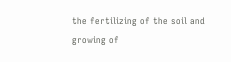the fertilizing of the soil and growing of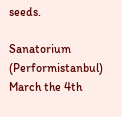seeds.

Sanatorium (Performistanbul)
March the 4th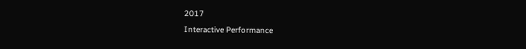2017
Interactive Performance